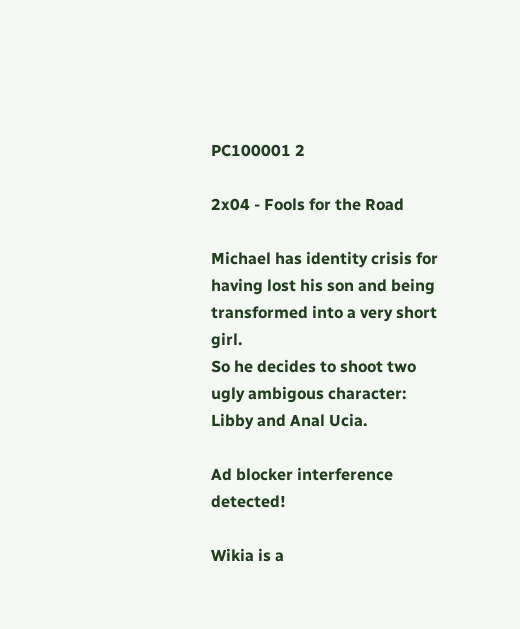PC100001 2

2x04 - Fools for the Road

Michael has identity crisis for having lost his son and being transformed into a very short girl.
So he decides to shoot two ugly ambigous character: Libby and Anal Ucia.

Ad blocker interference detected!

Wikia is a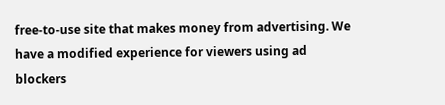free-to-use site that makes money from advertising. We have a modified experience for viewers using ad blockers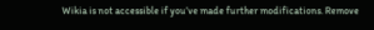Wikia is not accessible if you’ve made further modifications. Remove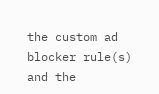the custom ad blocker rule(s) and the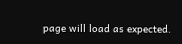page will load as expected.